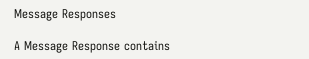Message Responses

A Message Response contains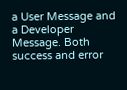a User Message and a Developer Message. Both success and error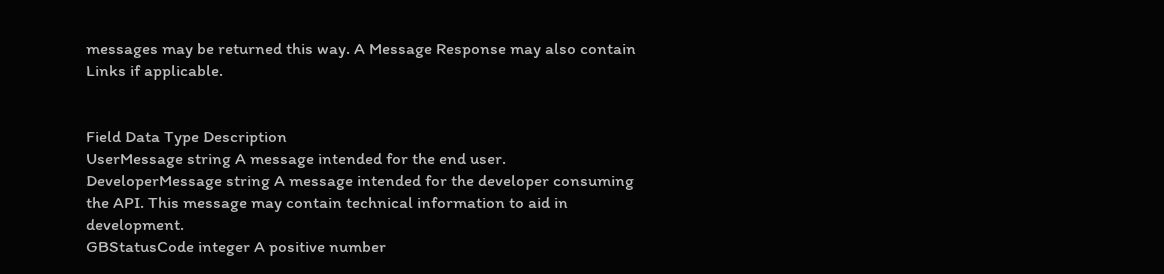messages may be returned this way. A Message Response may also contain Links if applicable.


Field Data Type Description
UserMessage string A message intended for the end user.
DeveloperMessage string A message intended for the developer consuming the API. This message may contain technical information to aid in development.
GBStatusCode integer A positive number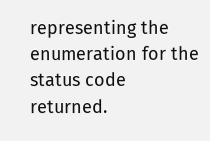representing the enumeration for the status code returned.